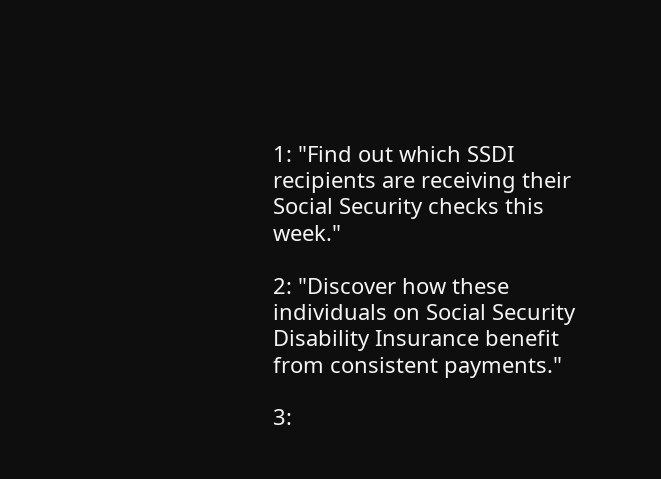1: "Find out which SSDI recipients are receiving their Social Security checks this week."

2: "Discover how these individuals on Social Security Disability Insurance benefit from consistent payments."

3: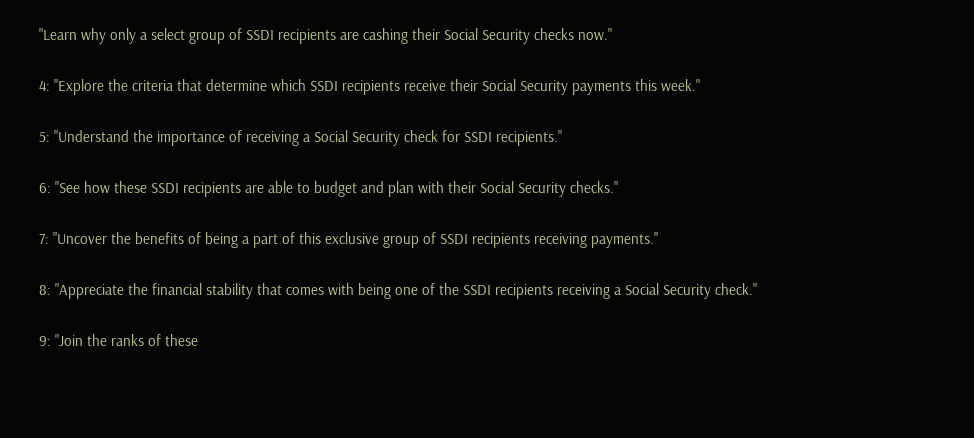"Learn why only a select group of SSDI recipients are cashing their Social Security checks now."

4: "Explore the criteria that determine which SSDI recipients receive their Social Security payments this week."

5: "Understand the importance of receiving a Social Security check for SSDI recipients."

6: "See how these SSDI recipients are able to budget and plan with their Social Security checks."

7: "Uncover the benefits of being a part of this exclusive group of SSDI recipients receiving payments."

8: "Appreciate the financial stability that comes with being one of the SSDI recipients receiving a Social Security check."

9: "Join the ranks of these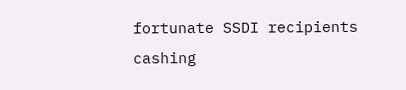fortunate SSDI recipients cashing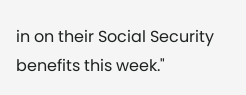in on their Social Security benefits this week."